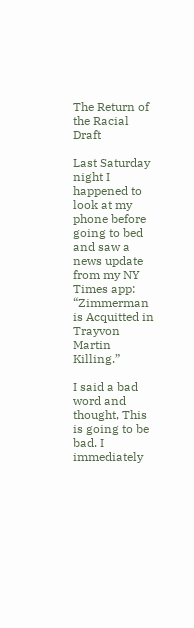The Return of the Racial Draft

Last Saturday night I happened to look at my phone before going to bed and saw a news update from my NY Times app: “Zimmerman is Acquitted in Trayvon Martin Killing.”

I said a bad word and thought, This is going to be bad. I immediately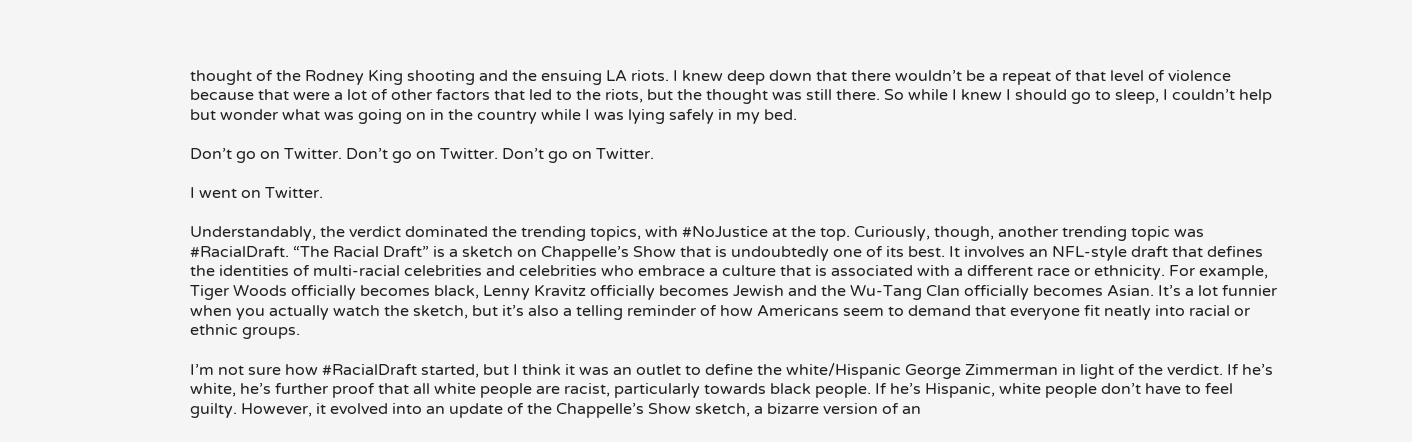thought of the Rodney King shooting and the ensuing LA riots. I knew deep down that there wouldn’t be a repeat of that level of violence because that were a lot of other factors that led to the riots, but the thought was still there. So while I knew I should go to sleep, I couldn’t help but wonder what was going on in the country while I was lying safely in my bed.

Don’t go on Twitter. Don’t go on Twitter. Don’t go on Twitter.

I went on Twitter.

Understandably, the verdict dominated the trending topics, with #NoJustice at the top. Curiously, though, another trending topic was #RacialDraft. “The Racial Draft” is a sketch on Chappelle’s Show that is undoubtedly one of its best. It involves an NFL-style draft that defines the identities of multi-racial celebrities and celebrities who embrace a culture that is associated with a different race or ethnicity. For example, Tiger Woods officially becomes black, Lenny Kravitz officially becomes Jewish and the Wu-Tang Clan officially becomes Asian. It’s a lot funnier when you actually watch the sketch, but it’s also a telling reminder of how Americans seem to demand that everyone fit neatly into racial or ethnic groups.

I’m not sure how #RacialDraft started, but I think it was an outlet to define the white/Hispanic George Zimmerman in light of the verdict. If he’s white, he’s further proof that all white people are racist, particularly towards black people. If he’s Hispanic, white people don’t have to feel guilty. However, it evolved into an update of the Chappelle’s Show sketch, a bizarre version of an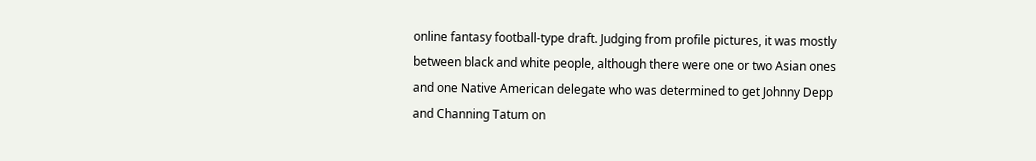online fantasy football-type draft. Judging from profile pictures, it was mostly between black and white people, although there were one or two Asian ones and one Native American delegate who was determined to get Johnny Depp and Channing Tatum on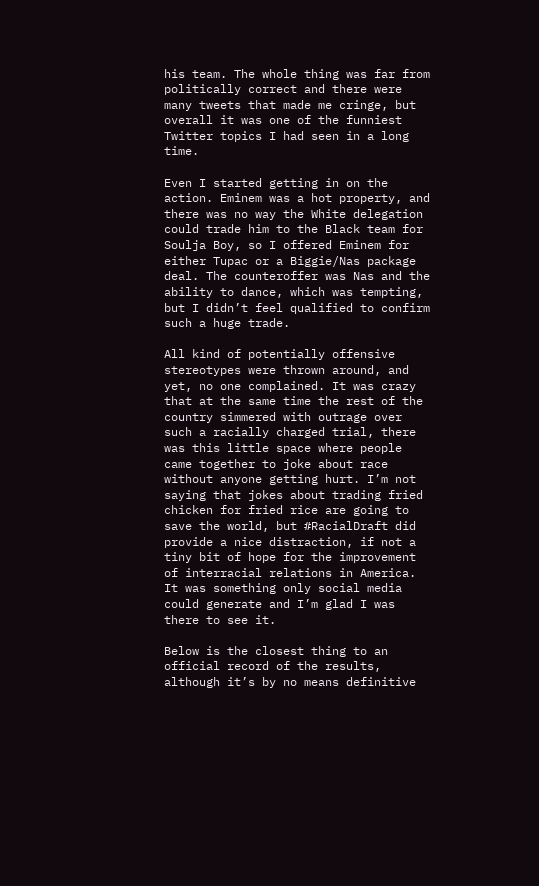his team. The whole thing was far from politically correct and there were many tweets that made me cringe, but overall it was one of the funniest Twitter topics I had seen in a long time.

Even I started getting in on the action. Eminem was a hot property, and there was no way the White delegation could trade him to the Black team for Soulja Boy, so I offered Eminem for either Tupac or a Biggie/Nas package deal. The counteroffer was Nas and the ability to dance, which was tempting, but I didn’t feel qualified to confirm such a huge trade.

All kind of potentially offensive stereotypes were thrown around, and yet, no one complained. It was crazy that at the same time the rest of the country simmered with outrage over such a racially charged trial, there was this little space where people came together to joke about race without anyone getting hurt. I’m not saying that jokes about trading fried chicken for fried rice are going to save the world, but #RacialDraft did provide a nice distraction, if not a tiny bit of hope for the improvement of interracial relations in America. It was something only social media could generate and I’m glad I was there to see it.

Below is the closest thing to an official record of the results, although it’s by no means definitive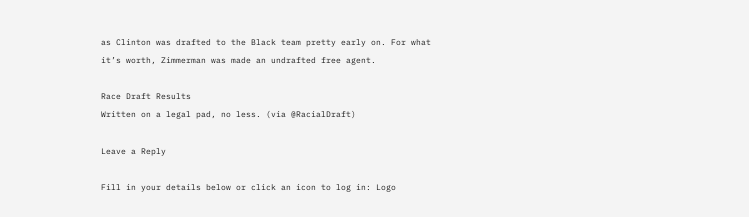as Clinton was drafted to the Black team pretty early on. For what it’s worth, Zimmerman was made an undrafted free agent.

Race Draft Results
Written on a legal pad, no less. (via @RacialDraft)

Leave a Reply

Fill in your details below or click an icon to log in: Logo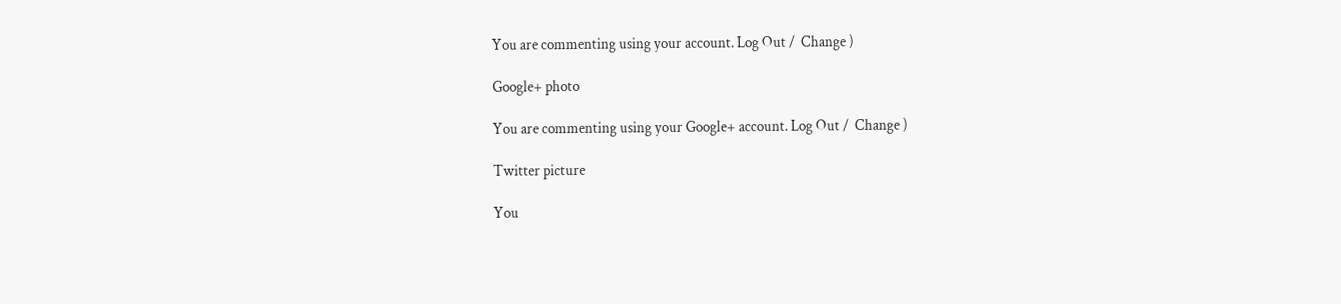You are commenting using your account. Log Out /  Change )

Google+ photo

You are commenting using your Google+ account. Log Out /  Change )

Twitter picture

You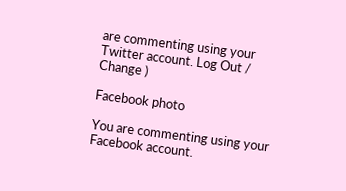are commenting using your Twitter account. Log Out /  Change )

Facebook photo

You are commenting using your Facebook account.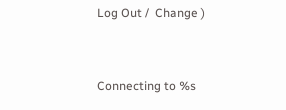Log Out /  Change )


Connecting to %s